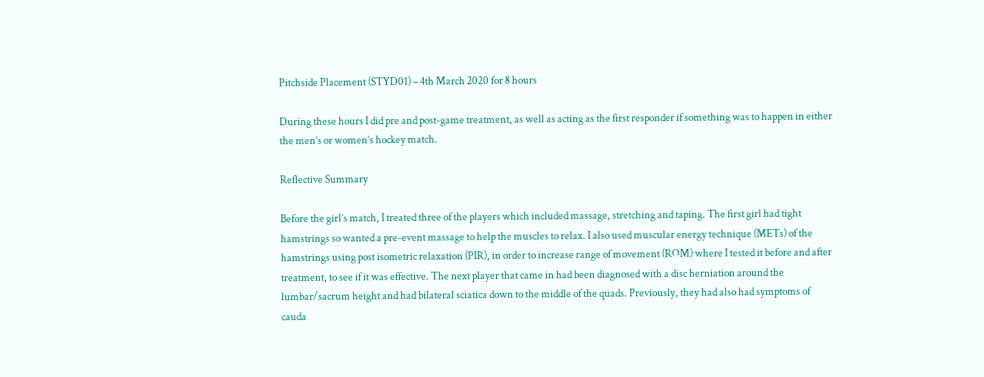Pitchside Placement (STYD01) – 4th March 2020 for 8 hours

During these hours I did pre and post-game treatment, as well as acting as the first responder if something was to happen in either the men’s or women’s hockey match.

Reflective Summary

Before the girl’s match, I treated three of the players which included massage, stretching and taping. The first girl had tight hamstrings so wanted a pre-event massage to help the muscles to relax. I also used muscular energy technique (METs) of the hamstrings using post isometric relaxation (PIR), in order to increase range of movement (ROM) where I tested it before and after treatment, to see if it was effective. The next player that came in had been diagnosed with a disc herniation around the lumbar/sacrum height and had bilateral sciatica down to the middle of the quads. Previously, they had also had symptoms of cauda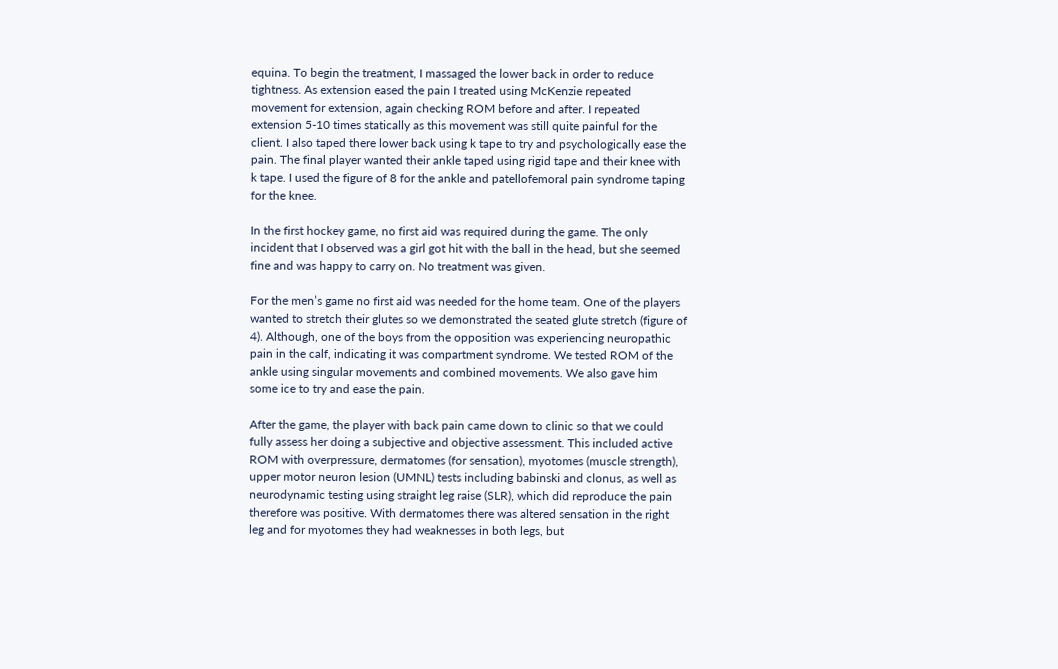equina. To begin the treatment, I massaged the lower back in order to reduce tightness. As extension eased the pain I treated using McKenzie repeated movement for extension, again checking ROM before and after. I repeated extension 5-10 times statically as this movement was still quite painful for the client. I also taped there lower back using k tape to try and psychologically ease the pain. The final player wanted their ankle taped using rigid tape and their knee with k tape. I used the figure of 8 for the ankle and patellofemoral pain syndrome taping for the knee.

In the first hockey game, no first aid was required during the game. The only incident that I observed was a girl got hit with the ball in the head, but she seemed fine and was happy to carry on. No treatment was given.

For the men’s game no first aid was needed for the home team. One of the players wanted to stretch their glutes so we demonstrated the seated glute stretch (figure of 4). Although, one of the boys from the opposition was experiencing neuropathic pain in the calf, indicating it was compartment syndrome. We tested ROM of the ankle using singular movements and combined movements. We also gave him some ice to try and ease the pain.

After the game, the player with back pain came down to clinic so that we could fully assess her doing a subjective and objective assessment. This included active ROM with overpressure, dermatomes (for sensation), myotomes (muscle strength), upper motor neuron lesion (UMNL) tests including babinski and clonus, as well as neurodynamic testing using straight leg raise (SLR), which did reproduce the pain therefore was positive. With dermatomes there was altered sensation in the right leg and for myotomes they had weaknesses in both legs, but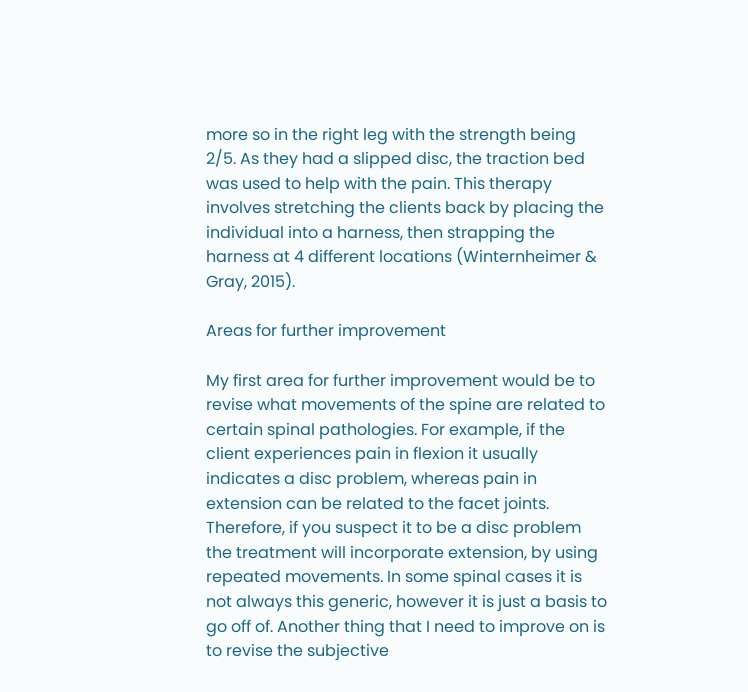more so in the right leg with the strength being 2/5. As they had a slipped disc, the traction bed was used to help with the pain. This therapy involves stretching the clients back by placing the individual into a harness, then strapping the harness at 4 different locations (Winternheimer & Gray, 2015).

Areas for further improvement

My first area for further improvement would be to revise what movements of the spine are related to certain spinal pathologies. For example, if the client experiences pain in flexion it usually indicates a disc problem, whereas pain in extension can be related to the facet joints. Therefore, if you suspect it to be a disc problem the treatment will incorporate extension, by using repeated movements. In some spinal cases it is not always this generic, however it is just a basis to go off of. Another thing that I need to improve on is to revise the subjective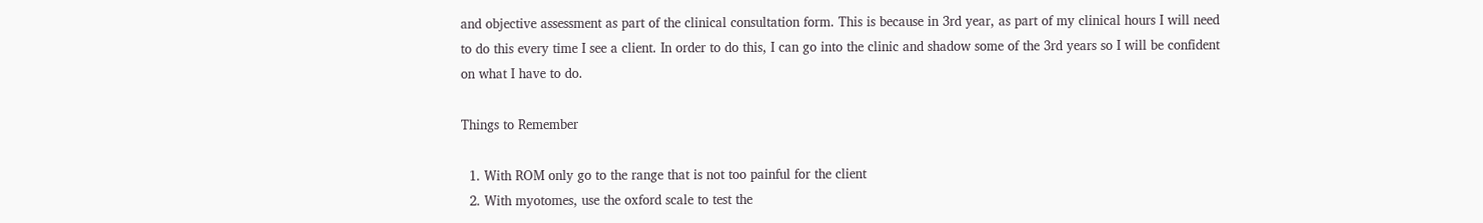and objective assessment as part of the clinical consultation form. This is because in 3rd year, as part of my clinical hours I will need to do this every time I see a client. In order to do this, I can go into the clinic and shadow some of the 3rd years so I will be confident on what I have to do.

Things to Remember

  1. With ROM only go to the range that is not too painful for the client
  2. With myotomes, use the oxford scale to test the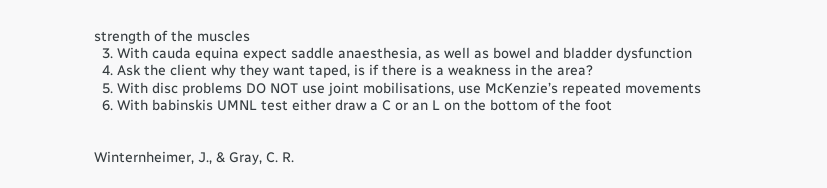strength of the muscles
  3. With cauda equina expect saddle anaesthesia, as well as bowel and bladder dysfunction
  4. Ask the client why they want taped, is if there is a weakness in the area?
  5. With disc problems DO NOT use joint mobilisations, use McKenzie’s repeated movements
  6. With babinskis UMNL test either draw a C or an L on the bottom of the foot


Winternheimer, J., & Gray, C. R.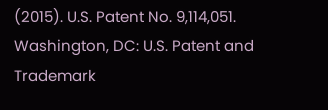(2015). U.S. Patent No. 9,114,051. Washington, DC: U.S. Patent and Trademark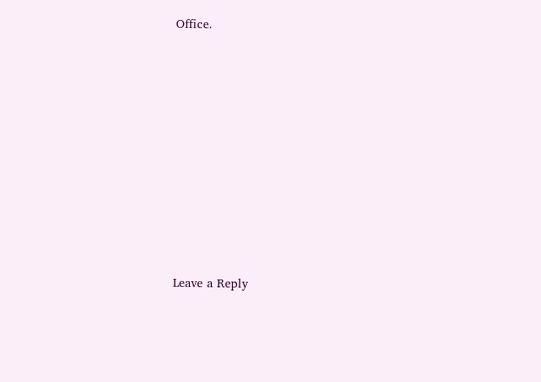Office.










Leave a Reply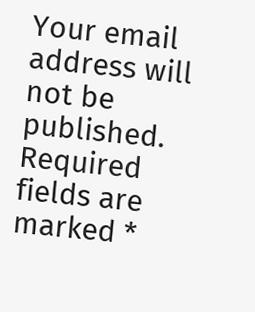Your email address will not be published. Required fields are marked *